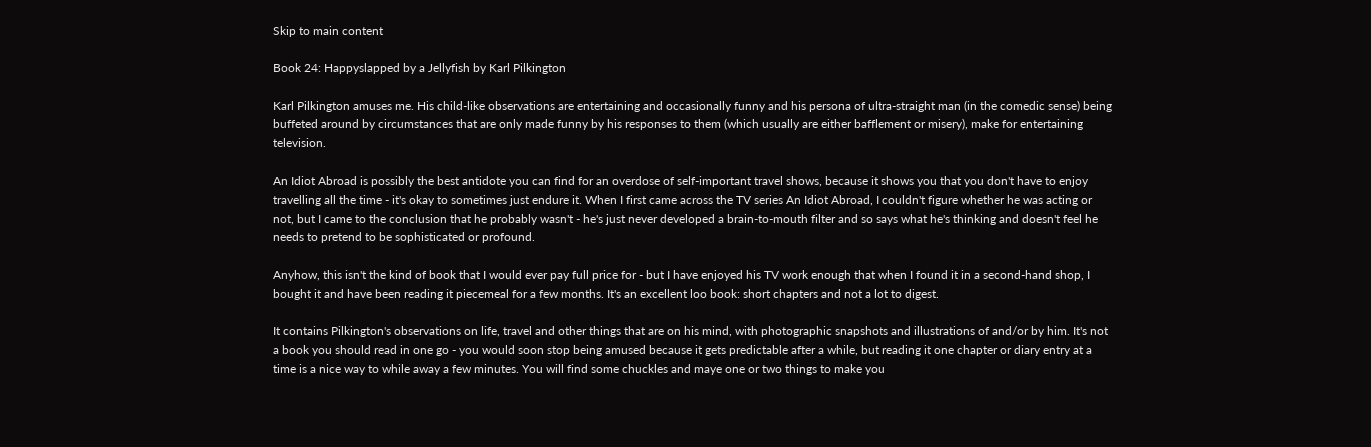Skip to main content

Book 24: Happyslapped by a Jellyfish by Karl Pilkington

Karl Pilkington amuses me. His child-like observations are entertaining and occasionally funny and his persona of ultra-straight man (in the comedic sense) being buffeted around by circumstances that are only made funny by his responses to them (which usually are either bafflement or misery), make for entertaining television.

An Idiot Abroad is possibly the best antidote you can find for an overdose of self-important travel shows, because it shows you that you don't have to enjoy travelling all the time - it's okay to sometimes just endure it. When I first came across the TV series An Idiot Abroad, I couldn't figure whether he was acting or not, but I came to the conclusion that he probably wasn't - he's just never developed a brain-to-mouth filter and so says what he's thinking and doesn't feel he needs to pretend to be sophisticated or profound.

Anyhow, this isn't the kind of book that I would ever pay full price for - but I have enjoyed his TV work enough that when I found it in a second-hand shop, I bought it and have been reading it piecemeal for a few months. It's an excellent loo book: short chapters and not a lot to digest.

It contains Pilkington's observations on life, travel and other things that are on his mind, with photographic snapshots and illustrations of and/or by him. It's not a book you should read in one go - you would soon stop being amused because it gets predictable after a while, but reading it one chapter or diary entry at a time is a nice way to while away a few minutes. You will find some chuckles and maye one or two things to make you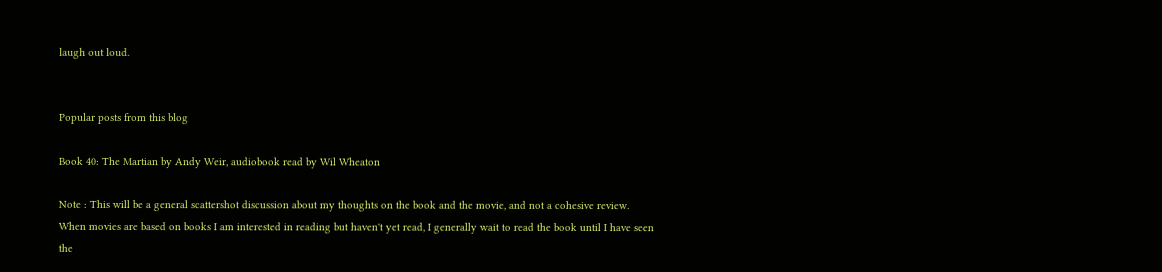laugh out loud.


Popular posts from this blog

Book 40: The Martian by Andy Weir, audiobook read by Wil Wheaton

Note : This will be a general scattershot discussion about my thoughts on the book and the movie, and not a cohesive review. When movies are based on books I am interested in reading but haven't yet read, I generally wait to read the book until I have seen the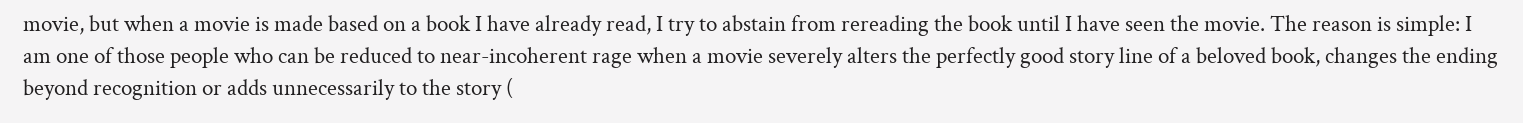movie, but when a movie is made based on a book I have already read, I try to abstain from rereading the book until I have seen the movie. The reason is simple: I am one of those people who can be reduced to near-incoherent rage when a movie severely alters the perfectly good story line of a beloved book, changes the ending beyond recognition or adds unnecessarily to the story (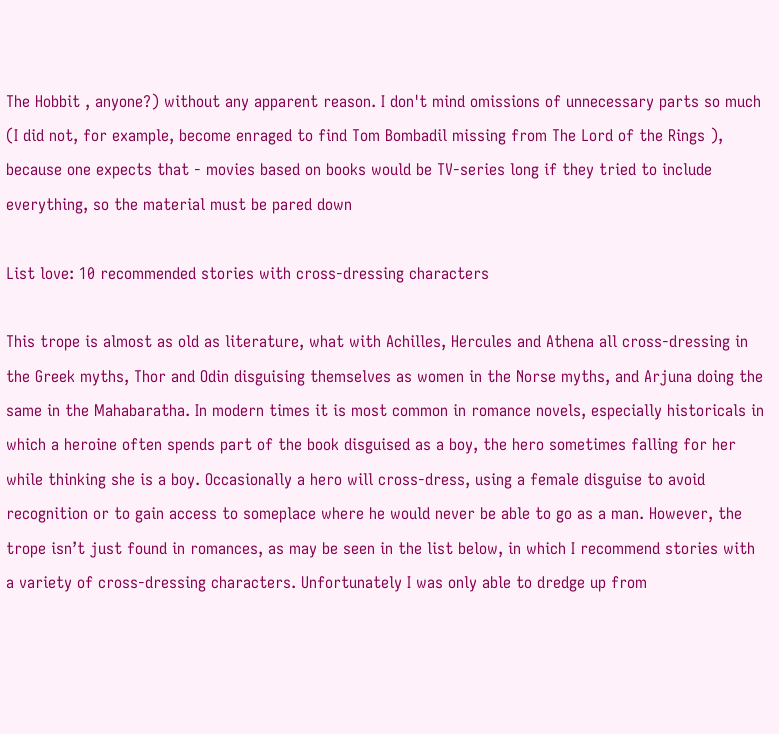The Hobbit , anyone?) without any apparent reason. I don't mind omissions of unnecessary parts so much (I did not, for example, become enraged to find Tom Bombadil missing from The Lord of the Rings ), because one expects that - movies based on books would be TV-series long if they tried to include everything, so the material must be pared down

List love: 10 recommended stories with cross-dressing characters

This trope is almost as old as literature, what with Achilles, Hercules and Athena all cross-dressing in the Greek myths, Thor and Odin disguising themselves as women in the Norse myths, and Arjuna doing the same in the Mahabaratha. In modern times it is most common in romance novels, especially historicals in which a heroine often spends part of the book disguised as a boy, the hero sometimes falling for her while thinking she is a boy. Occasionally a hero will cross-dress, using a female disguise to avoid recognition or to gain access to someplace where he would never be able to go as a man. However, the trope isn’t just found in romances, as may be seen in the list below, in which I recommend stories with a variety of cross-dressing characters. Unfortunately I was only able to dredge up from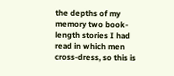the depths of my memory two book-length stories I had read in which men cross-dress, so this is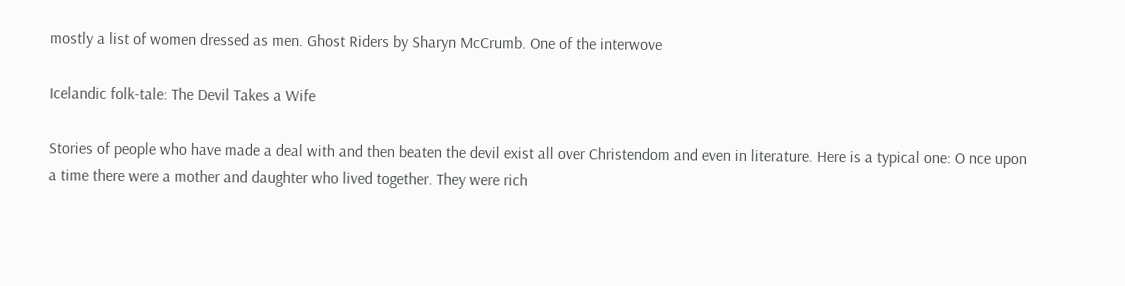mostly a list of women dressed as men. Ghost Riders by Sharyn McCrumb. One of the interwove

Icelandic folk-tale: The Devil Takes a Wife

Stories of people who have made a deal with and then beaten the devil exist all over Christendom and even in literature. Here is a typical one: O nce upon a time there were a mother and daughter who lived together. They were rich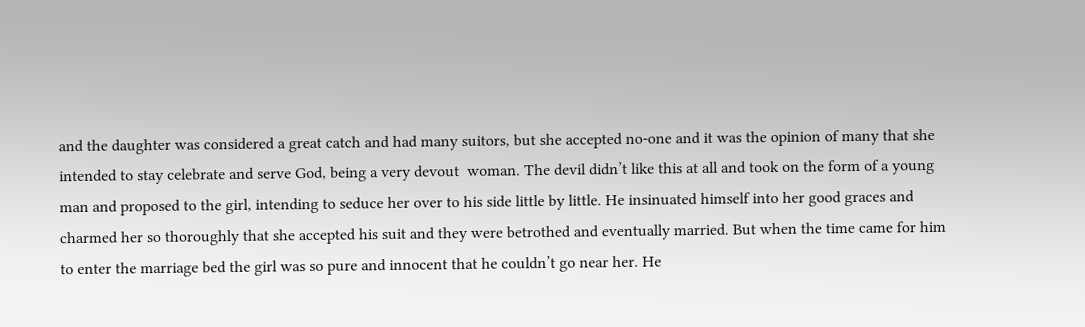and the daughter was considered a great catch and had many suitors, but she accepted no-one and it was the opinion of many that she intended to stay celebrate and serve God, being a very devout  woman. The devil didn’t like this at all and took on the form of a young man and proposed to the girl, intending to seduce her over to his side little by little. He insinuated himself into her good graces and charmed her so thoroughly that she accepted his suit and they were betrothed and eventually married. But when the time came for him to enter the marriage bed the girl was so pure and innocent that he couldn’t go near her. He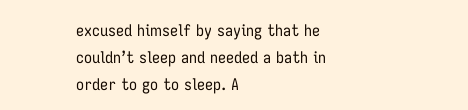excused himself by saying that he couldn’t sleep and needed a bath in order to go to sleep. A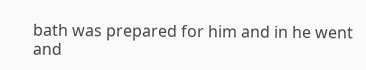bath was prepared for him and in he went and